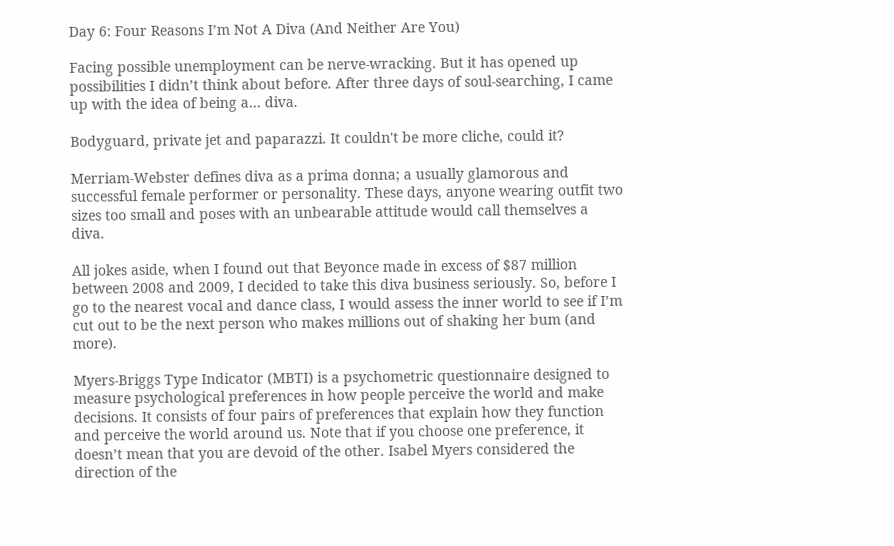Day 6: Four Reasons I’m Not A Diva (And Neither Are You)

Facing possible unemployment can be nerve-wracking. But it has opened up  possibilities I didn’t think about before. After three days of soul-searching, I came up with the idea of being a… diva.

Bodyguard, private jet and paparazzi. It couldn't be more cliche, could it?

Merriam-Webster defines diva as a prima donna; a usually glamorous and successful female performer or personality. These days, anyone wearing outfit two sizes too small and poses with an unbearable attitude would call themselves a diva.

All jokes aside, when I found out that Beyonce made in excess of $87 million between 2008 and 2009, I decided to take this diva business seriously. So, before I go to the nearest vocal and dance class, I would assess the inner world to see if I’m cut out to be the next person who makes millions out of shaking her bum (and more).

Myers-Briggs Type Indicator (MBTI) is a psychometric questionnaire designed to measure psychological preferences in how people perceive the world and make decisions. It consists of four pairs of preferences that explain how they function and perceive the world around us. Note that if you choose one preference, it doesn’t mean that you are devoid of the other. Isabel Myers considered the direction of the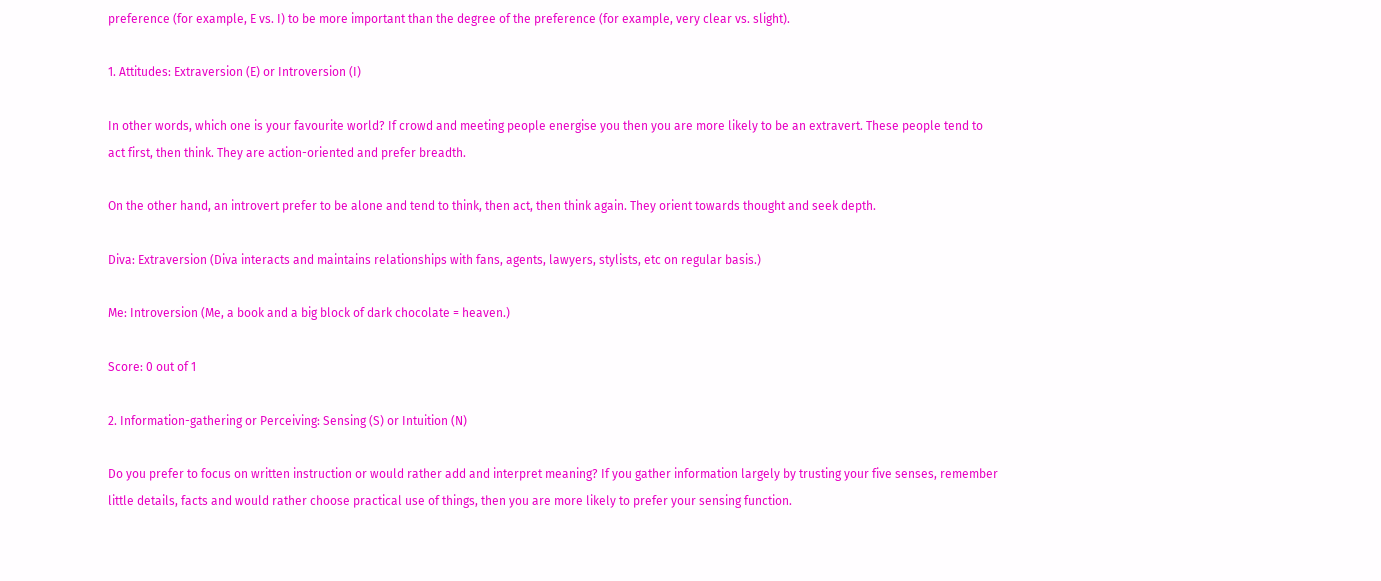preference (for example, E vs. I) to be more important than the degree of the preference (for example, very clear vs. slight).

1. Attitudes: Extraversion (E) or Introversion (I)

In other words, which one is your favourite world? If crowd and meeting people energise you then you are more likely to be an extravert. These people tend to act first, then think. They are action-oriented and prefer breadth.

On the other hand, an introvert prefer to be alone and tend to think, then act, then think again. They orient towards thought and seek depth.

Diva: Extraversion (Diva interacts and maintains relationships with fans, agents, lawyers, stylists, etc on regular basis.)

Me: Introversion (Me, a book and a big block of dark chocolate = heaven.)

Score: 0 out of 1

2. Information-gathering or Perceiving: Sensing (S) or Intuition (N)

Do you prefer to focus on written instruction or would rather add and interpret meaning? If you gather information largely by trusting your five senses, remember little details, facts and would rather choose practical use of things, then you are more likely to prefer your sensing function.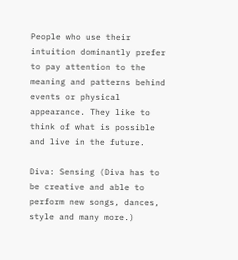People who use their intuition dominantly prefer to pay attention to the  meaning and patterns behind events or physical appearance. They like to think of what is possible and live in the future.

Diva: Sensing (Diva has to be creative and able to perform new songs, dances, style and many more.)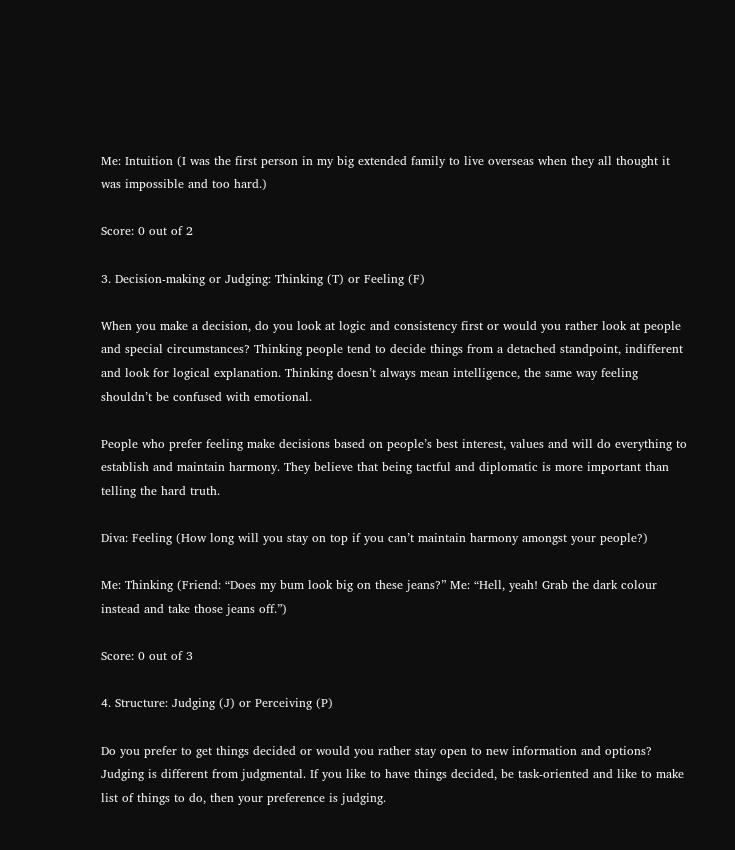Me: Intuition (I was the first person in my big extended family to live overseas when they all thought it was impossible and too hard.)

Score: 0 out of 2

3. Decision-making or Judging: Thinking (T) or Feeling (F)

When you make a decision, do you look at logic and consistency first or would you rather look at people and special circumstances? Thinking people tend to decide things from a detached standpoint, indifferent and look for logical explanation. Thinking doesn’t always mean intelligence, the same way feeling shouldn’t be confused with emotional.

People who prefer feeling make decisions based on people’s best interest, values and will do everything to establish and maintain harmony. They believe that being tactful and diplomatic is more important than telling the hard truth.

Diva: Feeling (How long will you stay on top if you can’t maintain harmony amongst your people?)

Me: Thinking (Friend: “Does my bum look big on these jeans?” Me: “Hell, yeah! Grab the dark colour instead and take those jeans off.”)

Score: 0 out of 3

4. Structure: Judging (J) or Perceiving (P)

Do you prefer to get things decided or would you rather stay open to new information and options? Judging is different from judgmental. If you like to have things decided, be task-oriented and like to make list of things to do, then your preference is judging.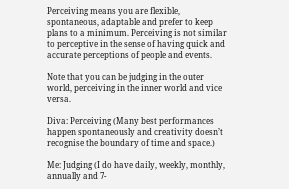Perceiving means you are flexible, spontaneous, adaptable and prefer to keep plans to a minimum. Perceiving is not similar to perceptive in the sense of having quick and accurate perceptions of people and events.

Note that you can be judging in the outer world, perceiving in the inner world and vice versa.

Diva: Perceiving (Many best performances happen spontaneously and creativity doesn’t recognise the boundary of time and space.)

Me: Judging (I do have daily, weekly, monthly, annually and 7-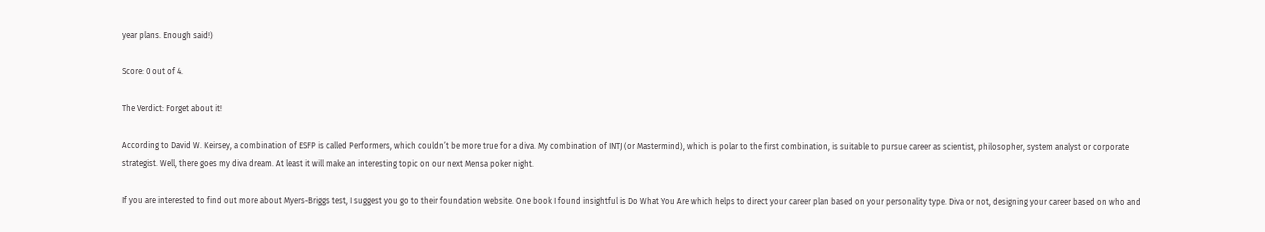year plans. Enough said!)

Score: 0 out of 4.

The Verdict: Forget about it!

According to David W. Keirsey, a combination of ESFP is called Performers, which couldn’t be more true for a diva. My combination of INTJ (or Mastermind), which is polar to the first combination, is suitable to pursue career as scientist, philosopher, system analyst or corporate strategist. Well, there goes my diva dream. At least it will make an interesting topic on our next Mensa poker night.

If you are interested to find out more about Myers-Briggs test, I suggest you go to their foundation website. One book I found insightful is Do What You Are which helps to direct your career plan based on your personality type. Diva or not, designing your career based on who and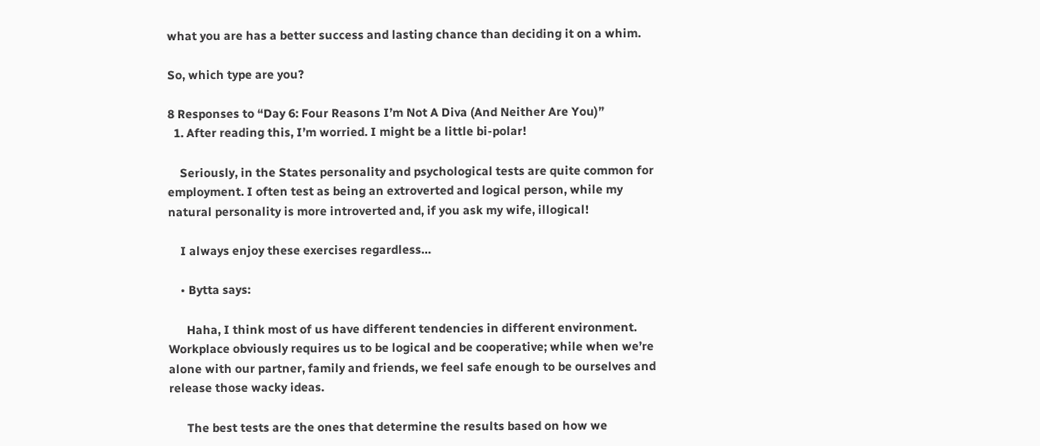what you are has a better success and lasting chance than deciding it on a whim.

So, which type are you?

8 Responses to “Day 6: Four Reasons I’m Not A Diva (And Neither Are You)”
  1. After reading this, I’m worried. I might be a little bi-polar!

    Seriously, in the States personality and psychological tests are quite common for employment. I often test as being an extroverted and logical person, while my natural personality is more introverted and, if you ask my wife, illogical!

    I always enjoy these exercises regardless…

    • Bytta says:

      Haha, I think most of us have different tendencies in different environment. Workplace obviously requires us to be logical and be cooperative; while when we’re alone with our partner, family and friends, we feel safe enough to be ourselves and release those wacky ideas.

      The best tests are the ones that determine the results based on how we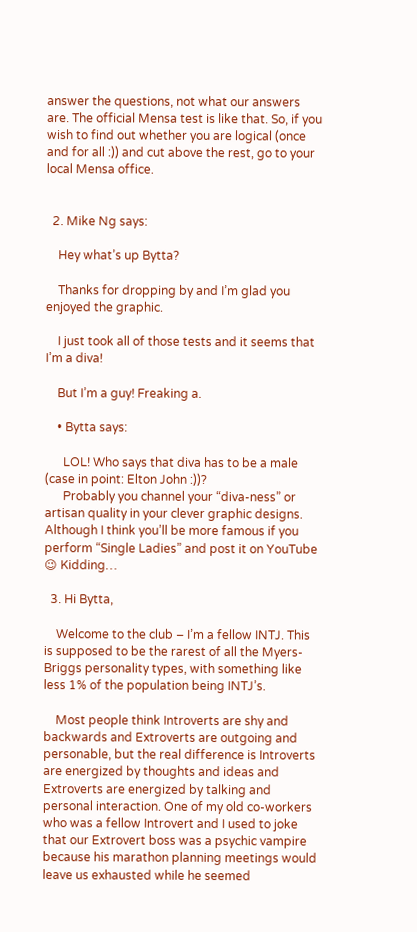answer the questions, not what our answers are. The official Mensa test is like that. So, if you wish to find out whether you are logical (once and for all :)) and cut above the rest, go to your local Mensa office.


  2. Mike Ng says:

    Hey what’s up Bytta?

    Thanks for dropping by and I’m glad you enjoyed the graphic.

    I just took all of those tests and it seems that I’m a diva!

    But I’m a guy! Freaking a.

    • Bytta says:

      LOL! Who says that diva has to be a male (case in point: Elton John :))?
      Probably you channel your “diva-ness” or artisan quality in your clever graphic designs. Although I think you’ll be more famous if you perform “Single Ladies” and post it on YouTube 😉 Kidding…

  3. Hi Bytta,

    Welcome to the club – I’m a fellow INTJ. This is supposed to be the rarest of all the Myers-Briggs personality types, with something like less 1% of the population being INTJ’s.

    Most people think Introverts are shy and backwards and Extroverts are outgoing and personable, but the real difference is Introverts are energized by thoughts and ideas and Extroverts are energized by talking and personal interaction. One of my old co-workers who was a fellow Introvert and I used to joke that our Extrovert boss was a psychic vampire because his marathon planning meetings would leave us exhausted while he seemed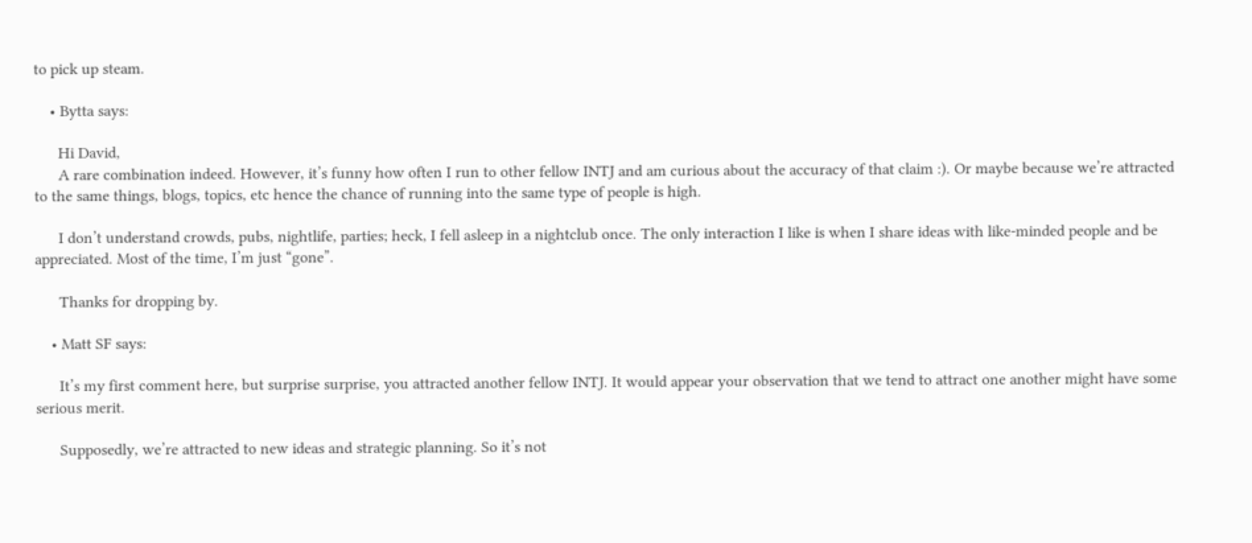to pick up steam.

    • Bytta says:

      Hi David,
      A rare combination indeed. However, it’s funny how often I run to other fellow INTJ and am curious about the accuracy of that claim :). Or maybe because we’re attracted to the same things, blogs, topics, etc hence the chance of running into the same type of people is high.

      I don’t understand crowds, pubs, nightlife, parties; heck, I fell asleep in a nightclub once. The only interaction I like is when I share ideas with like-minded people and be appreciated. Most of the time, I’m just “gone”.

      Thanks for dropping by.

    • Matt SF says:

      It’s my first comment here, but surprise surprise, you attracted another fellow INTJ. It would appear your observation that we tend to attract one another might have some serious merit.

      Supposedly, we’re attracted to new ideas and strategic planning. So it’s not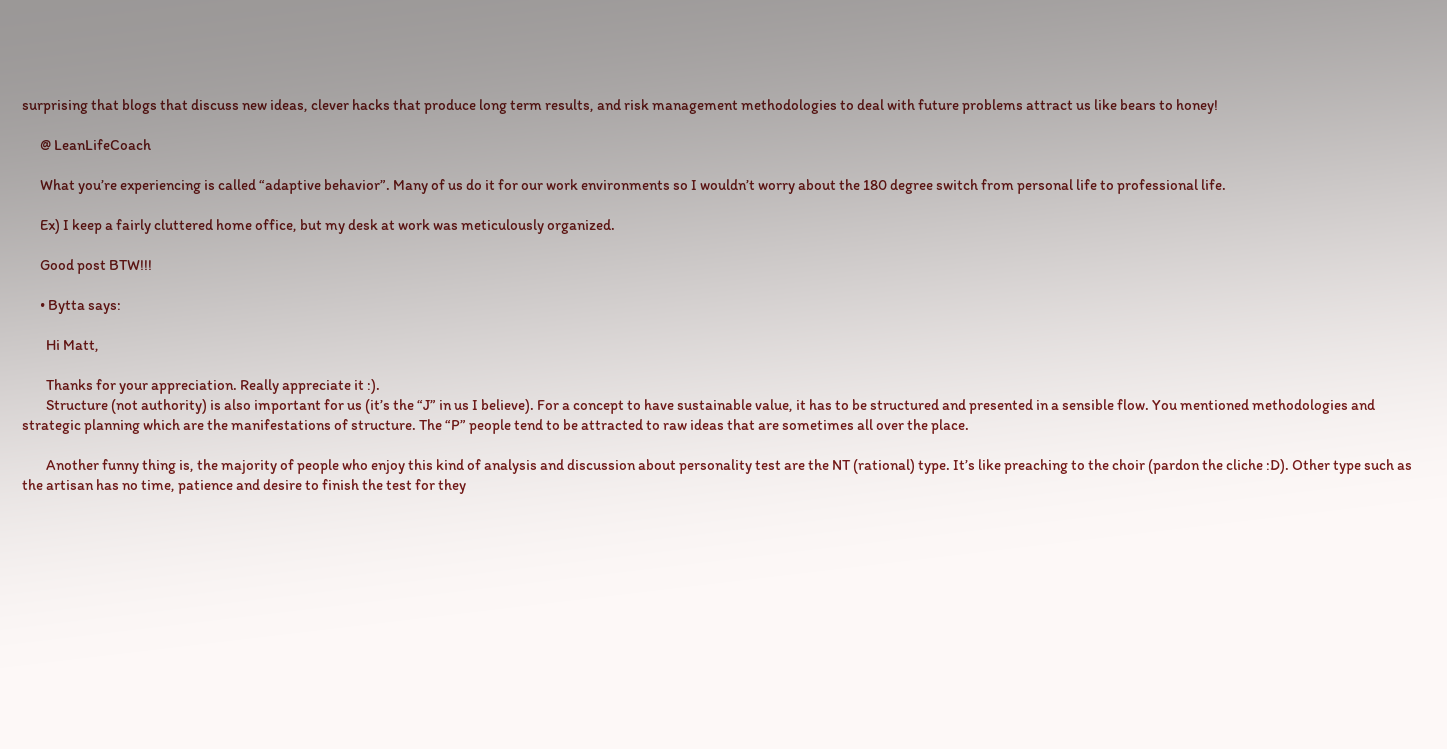surprising that blogs that discuss new ideas, clever hacks that produce long term results, and risk management methodologies to deal with future problems attract us like bears to honey!

      @ LeanLifeCoach

      What you’re experiencing is called “adaptive behavior”. Many of us do it for our work environments so I wouldn’t worry about the 180 degree switch from personal life to professional life.

      Ex) I keep a fairly cluttered home office, but my desk at work was meticulously organized.

      Good post BTW!!!

      • Bytta says:

        Hi Matt,

        Thanks for your appreciation. Really appreciate it :).
        Structure (not authority) is also important for us (it’s the “J” in us I believe). For a concept to have sustainable value, it has to be structured and presented in a sensible flow. You mentioned methodologies and strategic planning which are the manifestations of structure. The “P” people tend to be attracted to raw ideas that are sometimes all over the place.

        Another funny thing is, the majority of people who enjoy this kind of analysis and discussion about personality test are the NT (rational) type. It’s like preaching to the choir (pardon the cliche :D). Other type such as the artisan has no time, patience and desire to finish the test for they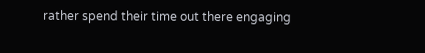rather spend their time out there engaging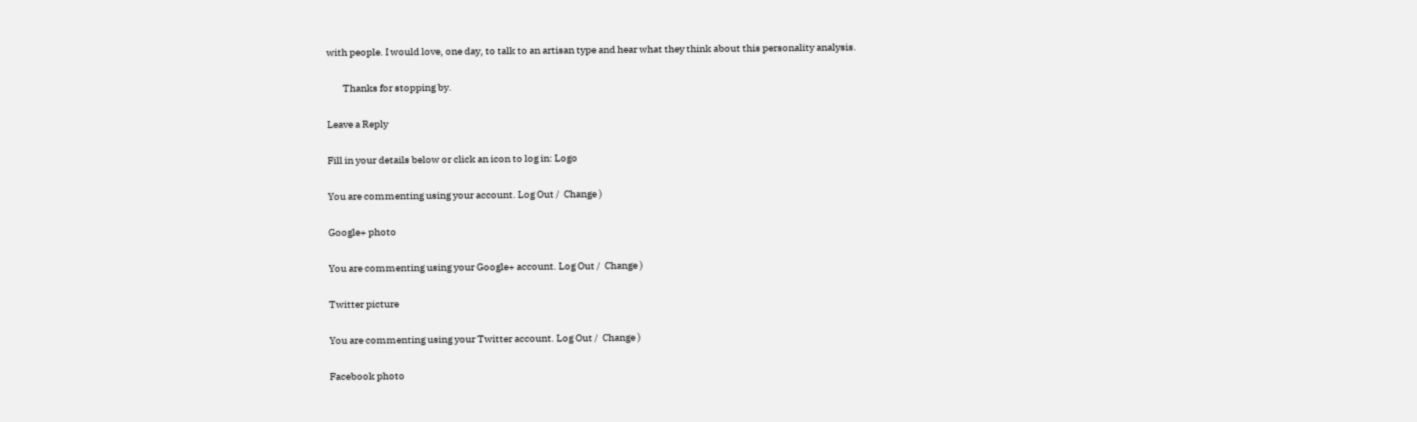with people. I would love, one day, to talk to an artisan type and hear what they think about this personality analysis.

        Thanks for stopping by.

Leave a Reply

Fill in your details below or click an icon to log in: Logo

You are commenting using your account. Log Out /  Change )

Google+ photo

You are commenting using your Google+ account. Log Out /  Change )

Twitter picture

You are commenting using your Twitter account. Log Out /  Change )

Facebook photo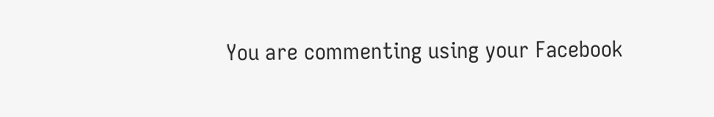You are commenting using your Facebook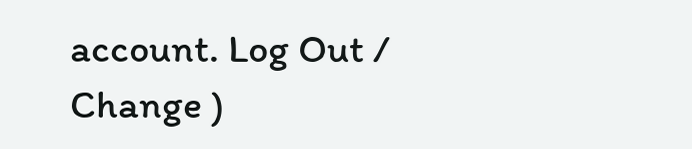account. Log Out /  Change )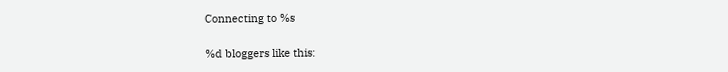Connecting to %s

%d bloggers like this: